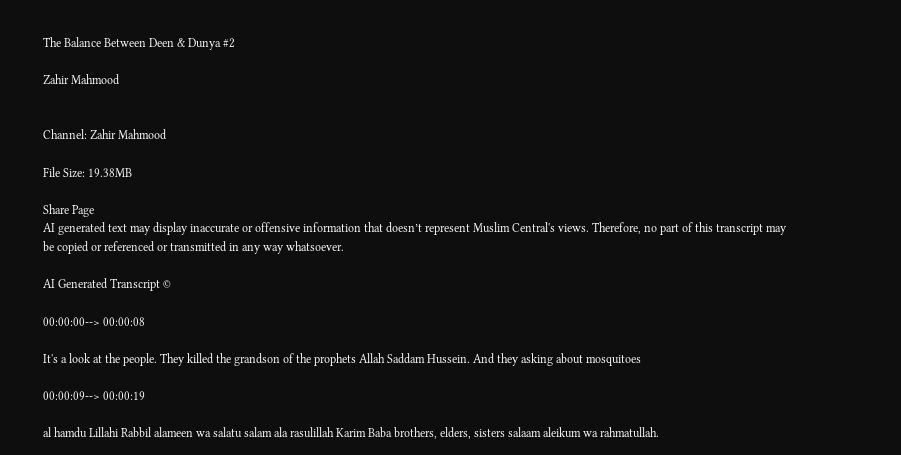The Balance Between Deen & Dunya #2

Zahir Mahmood


Channel: Zahir Mahmood

File Size: 19.38MB

Share Page
AI generated text may display inaccurate or offensive information that doesn’t represent Muslim Central's views. Therefore, no part of this transcript may be copied or referenced or transmitted in any way whatsoever.

AI Generated Transcript ©

00:00:00--> 00:00:08

It's a look at the people. They killed the grandson of the prophets Allah Saddam Hussein. And they asking about mosquitoes

00:00:09--> 00:00:19

al hamdu Lillahi Rabbil alameen wa salatu salam ala rasulillah Karim Baba brothers, elders, sisters salaam aleikum wa rahmatullah.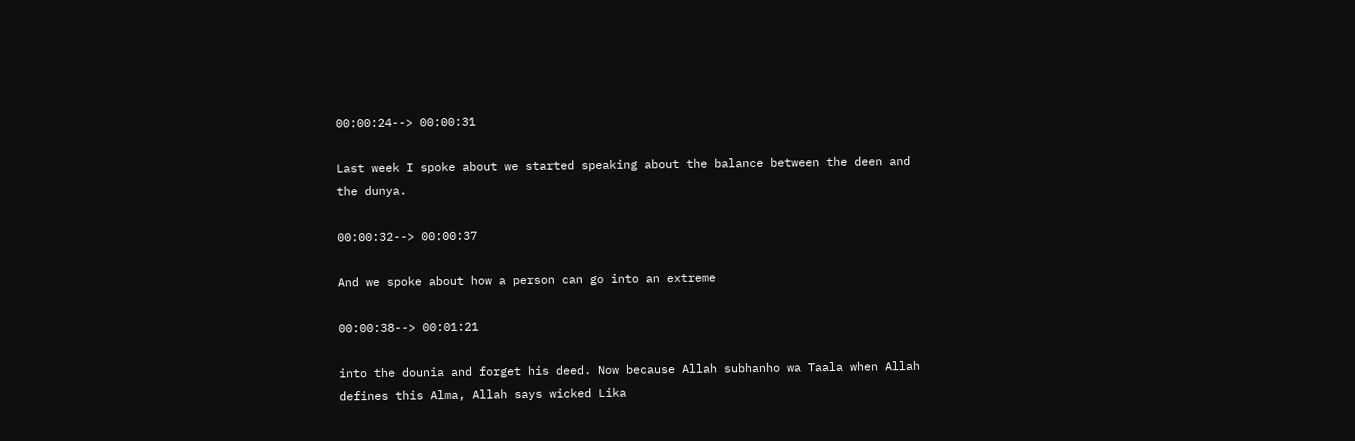00:00:24--> 00:00:31

Last week I spoke about we started speaking about the balance between the deen and the dunya.

00:00:32--> 00:00:37

And we spoke about how a person can go into an extreme

00:00:38--> 00:01:21

into the dounia and forget his deed. Now because Allah subhanho wa Taala when Allah defines this Alma, Allah says wicked Lika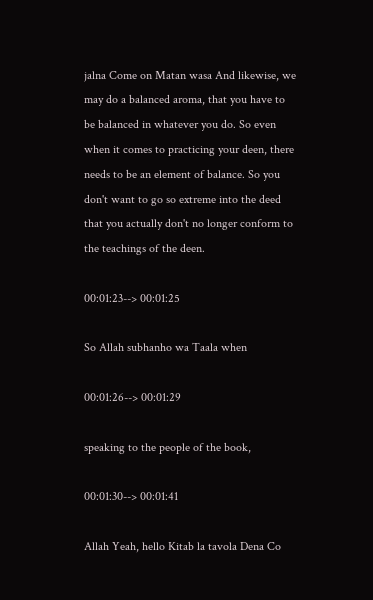jalna Come on Matan wasa And likewise, we may do a balanced aroma, that you have to be balanced in whatever you do. So even when it comes to practicing your deen, there needs to be an element of balance. So you don't want to go so extreme into the deed that you actually don't no longer conform to the teachings of the deen.

00:01:23--> 00:01:25

So Allah subhanho wa Taala when

00:01:26--> 00:01:29

speaking to the people of the book,

00:01:30--> 00:01:41

Allah Yeah, hello Kitab la tavola Dena Co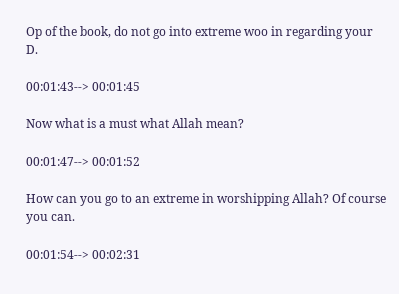Op of the book, do not go into extreme woo in regarding your D.

00:01:43--> 00:01:45

Now what is a must what Allah mean?

00:01:47--> 00:01:52

How can you go to an extreme in worshipping Allah? Of course you can.

00:01:54--> 00:02:31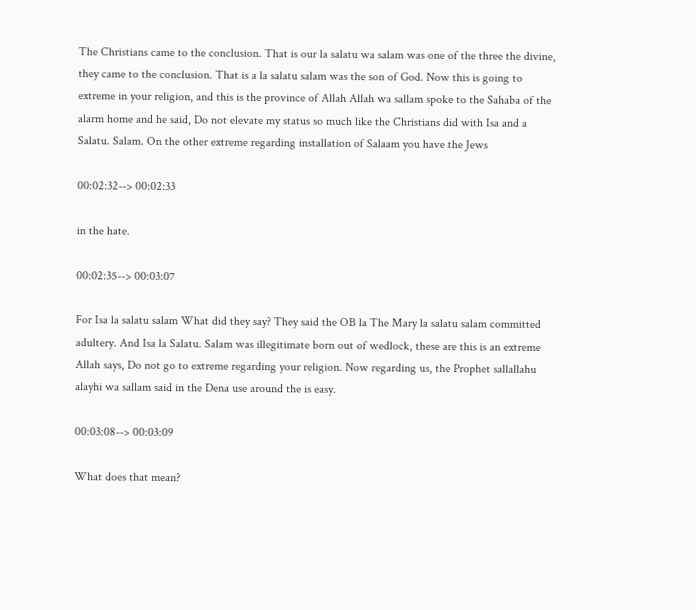The Christians came to the conclusion. That is our la salatu wa salam was one of the three the divine, they came to the conclusion. That is a la salatu salam was the son of God. Now this is going to extreme in your religion, and this is the province of Allah Allah wa sallam spoke to the Sahaba of the alarm home and he said, Do not elevate my status so much like the Christians did with Isa and a Salatu. Salam. On the other extreme regarding installation of Salaam you have the Jews

00:02:32--> 00:02:33

in the hate.

00:02:35--> 00:03:07

For Isa la salatu salam What did they say? They said the OB la The Mary la salatu salam committed adultery. And Isa la Salatu. Salam was illegitimate born out of wedlock, these are this is an extreme Allah says, Do not go to extreme regarding your religion. Now regarding us, the Prophet sallallahu alayhi wa sallam said in the Dena use around the is easy.

00:03:08--> 00:03:09

What does that mean?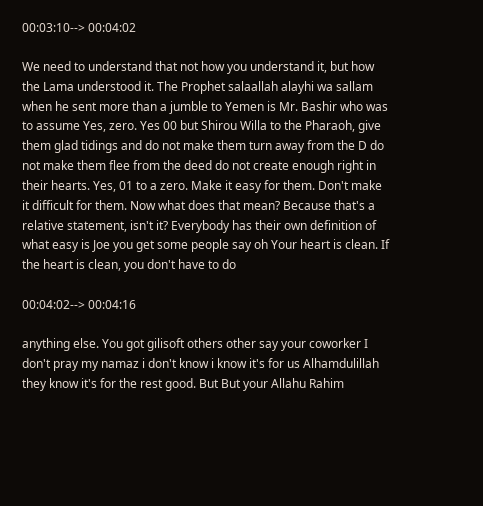00:03:10--> 00:04:02

We need to understand that not how you understand it, but how the Lama understood it. The Prophet salaallah alayhi wa sallam when he sent more than a jumble to Yemen is Mr. Bashir who was to assume Yes, zero. Yes 00 but Shirou Willa to the Pharaoh, give them glad tidings and do not make them turn away from the D do not make them flee from the deed do not create enough right in their hearts. Yes, 01 to a zero. Make it easy for them. Don't make it difficult for them. Now what does that mean? Because that's a relative statement, isn't it? Everybody has their own definition of what easy is Joe you get some people say oh Your heart is clean. If the heart is clean, you don't have to do

00:04:02--> 00:04:16

anything else. You got gilisoft others other say your coworker I don't pray my namaz i don't know i know it's for us Alhamdulillah they know it's for the rest good. But But your Allahu Rahim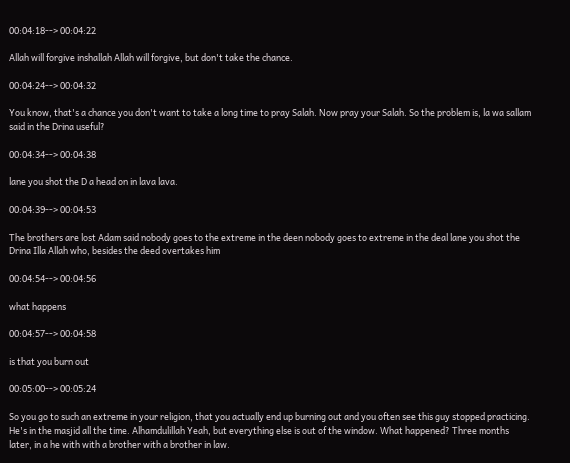00:04:18--> 00:04:22

Allah will forgive inshallah Allah will forgive, but don't take the chance.

00:04:24--> 00:04:32

You know, that's a chance you don't want to take a long time to pray Salah. Now pray your Salah. So the problem is, la wa sallam said in the Drina useful?

00:04:34--> 00:04:38

lane you shot the D a head on in lava lava.

00:04:39--> 00:04:53

The brothers are lost Adam said nobody goes to the extreme in the deen nobody goes to extreme in the deal lane you shot the Drina Illa Allah who, besides the deed overtakes him

00:04:54--> 00:04:56

what happens

00:04:57--> 00:04:58

is that you burn out

00:05:00--> 00:05:24

So you go to such an extreme in your religion, that you actually end up burning out and you often see this guy stopped practicing. He's in the masjid all the time. Alhamdulillah Yeah, but everything else is out of the window. What happened? Three months later, in a he with with a brother with a brother in law.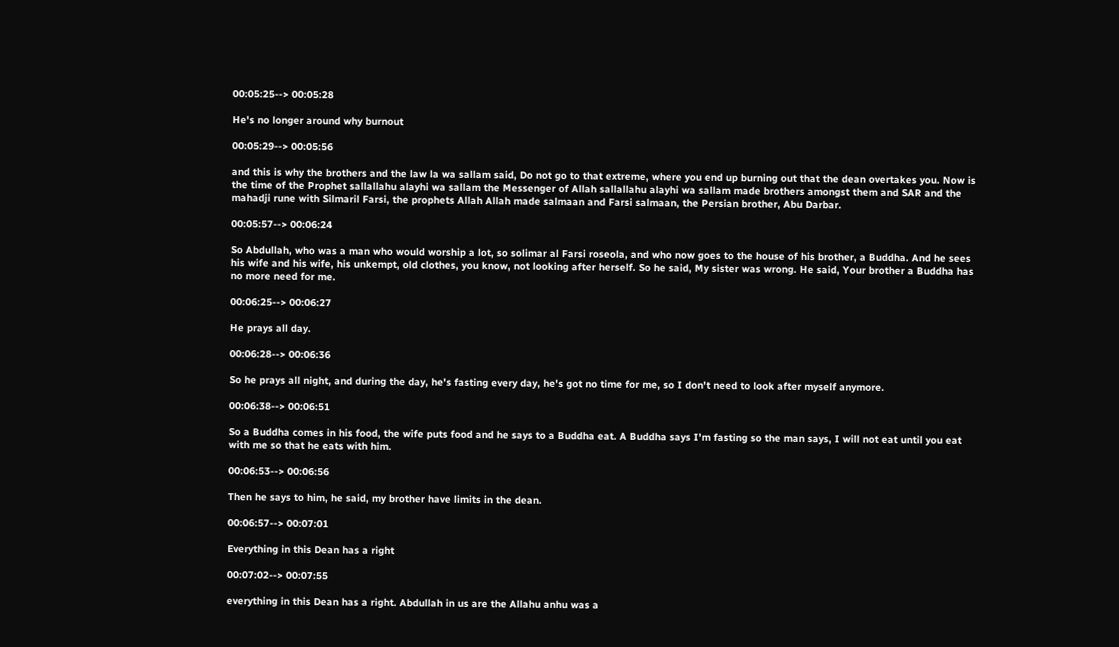00:05:25--> 00:05:28

He's no longer around why burnout

00:05:29--> 00:05:56

and this is why the brothers and the law la wa sallam said, Do not go to that extreme, where you end up burning out that the dean overtakes you. Now is the time of the Prophet sallallahu alayhi wa sallam the Messenger of Allah sallallahu alayhi wa sallam made brothers amongst them and SAR and the mahadji rune with Silmaril Farsi, the prophets Allah Allah made salmaan and Farsi salmaan, the Persian brother, Abu Darbar.

00:05:57--> 00:06:24

So Abdullah, who was a man who would worship a lot, so solimar al Farsi roseola, and who now goes to the house of his brother, a Buddha. And he sees his wife and his wife, his unkempt, old clothes, you know, not looking after herself. So he said, My sister was wrong. He said, Your brother a Buddha has no more need for me.

00:06:25--> 00:06:27

He prays all day.

00:06:28--> 00:06:36

So he prays all night, and during the day, he's fasting every day, he's got no time for me, so I don't need to look after myself anymore.

00:06:38--> 00:06:51

So a Buddha comes in his food, the wife puts food and he says to a Buddha eat. A Buddha says I'm fasting so the man says, I will not eat until you eat with me so that he eats with him.

00:06:53--> 00:06:56

Then he says to him, he said, my brother have limits in the dean.

00:06:57--> 00:07:01

Everything in this Dean has a right

00:07:02--> 00:07:55

everything in this Dean has a right. Abdullah in us are the Allahu anhu was a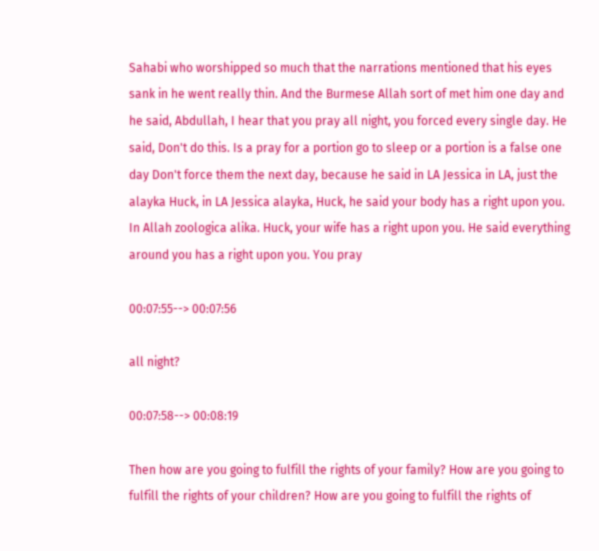Sahabi who worshipped so much that the narrations mentioned that his eyes sank in he went really thin. And the Burmese Allah sort of met him one day and he said, Abdullah, I hear that you pray all night, you forced every single day. He said, Don't do this. Is a pray for a portion go to sleep or a portion is a false one day Don't force them the next day, because he said in LA Jessica in LA, just the alayka Huck, in LA Jessica alayka, Huck, he said your body has a right upon you. In Allah zoologica alika. Huck, your wife has a right upon you. He said everything around you has a right upon you. You pray

00:07:55--> 00:07:56

all night?

00:07:58--> 00:08:19

Then how are you going to fulfill the rights of your family? How are you going to fulfill the rights of your children? How are you going to fulfill the rights of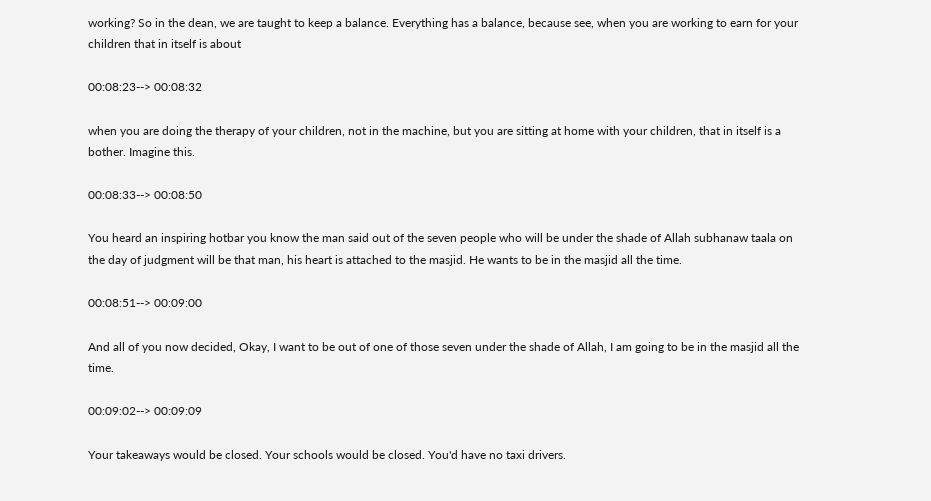working? So in the dean, we are taught to keep a balance. Everything has a balance, because see, when you are working to earn for your children that in itself is about

00:08:23--> 00:08:32

when you are doing the therapy of your children, not in the machine, but you are sitting at home with your children, that in itself is a bother. Imagine this.

00:08:33--> 00:08:50

You heard an inspiring hotbar you know the man said out of the seven people who will be under the shade of Allah subhanaw taala on the day of judgment will be that man, his heart is attached to the masjid. He wants to be in the masjid all the time.

00:08:51--> 00:09:00

And all of you now decided, Okay, I want to be out of one of those seven under the shade of Allah, I am going to be in the masjid all the time.

00:09:02--> 00:09:09

Your takeaways would be closed. Your schools would be closed. You'd have no taxi drivers.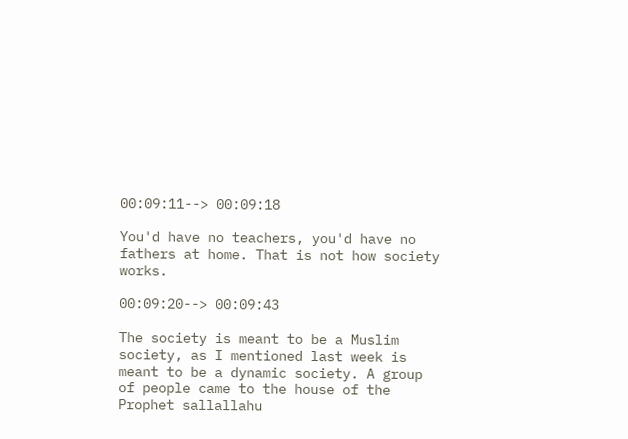00:09:11--> 00:09:18

You'd have no teachers, you'd have no fathers at home. That is not how society works.

00:09:20--> 00:09:43

The society is meant to be a Muslim society, as I mentioned last week is meant to be a dynamic society. A group of people came to the house of the Prophet sallallahu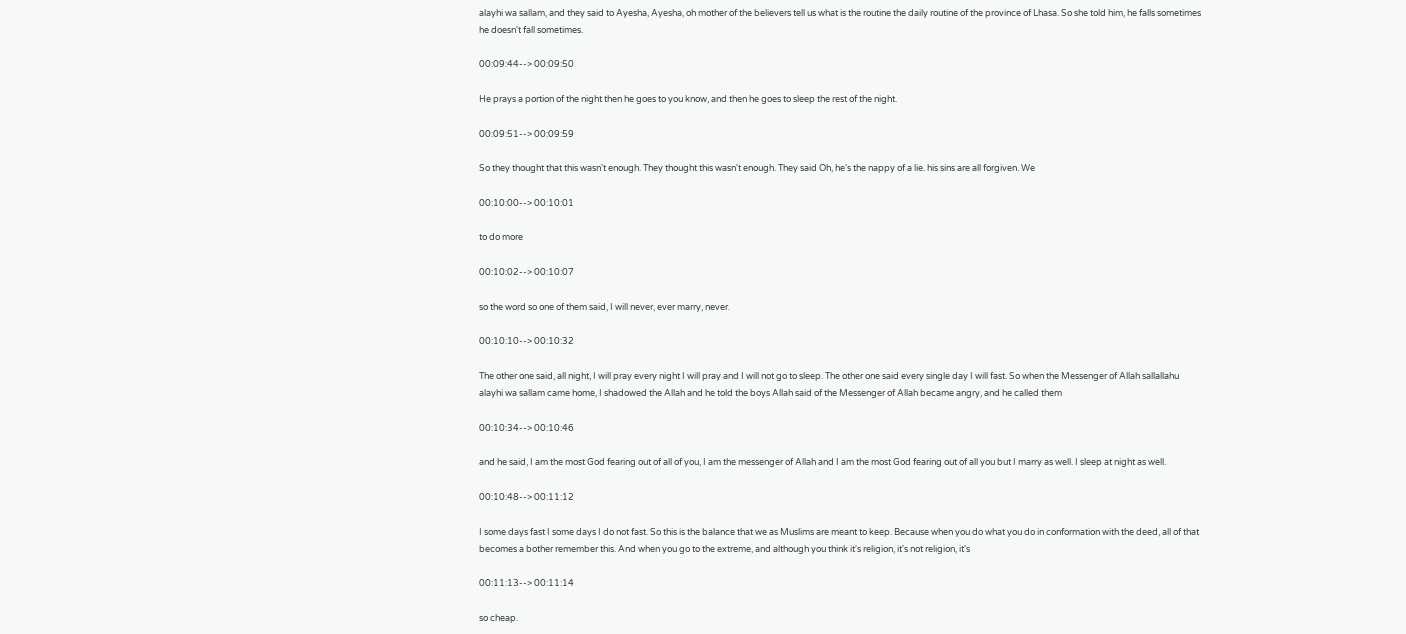alayhi wa sallam, and they said to Ayesha, Ayesha, oh mother of the believers tell us what is the routine the daily routine of the province of Lhasa. So she told him, he falls sometimes he doesn't fall sometimes.

00:09:44--> 00:09:50

He prays a portion of the night then he goes to you know, and then he goes to sleep the rest of the night.

00:09:51--> 00:09:59

So they thought that this wasn't enough. They thought this wasn't enough. They said Oh, he's the nappy of a lie. his sins are all forgiven. We

00:10:00--> 00:10:01

to do more

00:10:02--> 00:10:07

so the word so one of them said, I will never, ever marry, never.

00:10:10--> 00:10:32

The other one said, all night, I will pray every night I will pray and I will not go to sleep. The other one said every single day I will fast. So when the Messenger of Allah sallallahu alayhi wa sallam came home, I shadowed the Allah and he told the boys Allah said of the Messenger of Allah became angry, and he called them

00:10:34--> 00:10:46

and he said, I am the most God fearing out of all of you, I am the messenger of Allah and I am the most God fearing out of all you but I marry as well. I sleep at night as well.

00:10:48--> 00:11:12

I some days fast I some days I do not fast. So this is the balance that we as Muslims are meant to keep. Because when you do what you do in conformation with the deed, all of that becomes a bother remember this. And when you go to the extreme, and although you think it's religion, it's not religion, it's

00:11:13--> 00:11:14

so cheap.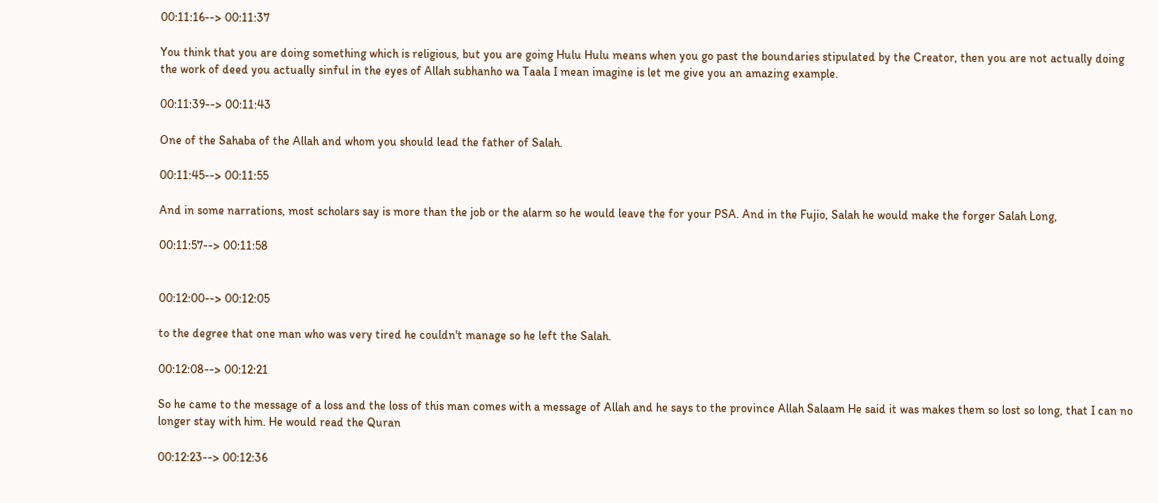00:11:16--> 00:11:37

You think that you are doing something which is religious, but you are going Hulu Hulu means when you go past the boundaries stipulated by the Creator, then you are not actually doing the work of deed you actually sinful in the eyes of Allah subhanho wa Taala I mean imagine is let me give you an amazing example.

00:11:39--> 00:11:43

One of the Sahaba of the Allah and whom you should lead the father of Salah.

00:11:45--> 00:11:55

And in some narrations, most scholars say is more than the job or the alarm so he would leave the for your PSA. And in the Fujio, Salah he would make the forger Salah Long,

00:11:57--> 00:11:58


00:12:00--> 00:12:05

to the degree that one man who was very tired he couldn't manage so he left the Salah.

00:12:08--> 00:12:21

So he came to the message of a loss and the loss of this man comes with a message of Allah and he says to the province Allah Salaam He said it was makes them so lost so long, that I can no longer stay with him. He would read the Quran

00:12:23--> 00:12:36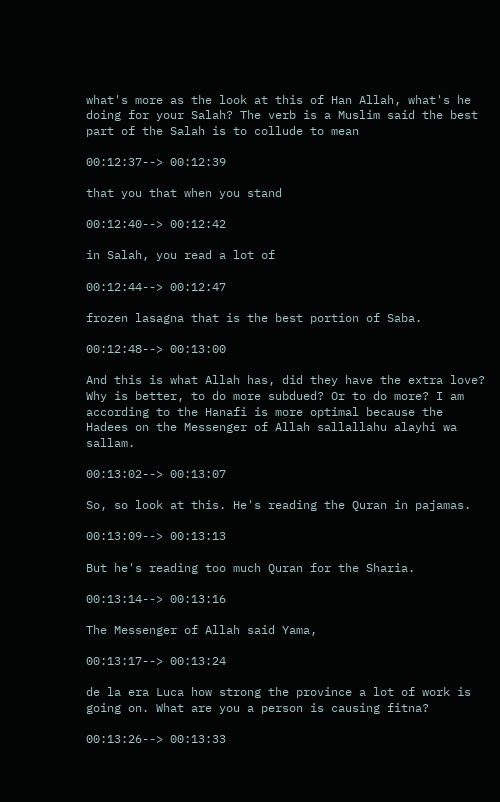what's more as the look at this of Han Allah, what's he doing for your Salah? The verb is a Muslim said the best part of the Salah is to collude to mean

00:12:37--> 00:12:39

that you that when you stand

00:12:40--> 00:12:42

in Salah, you read a lot of

00:12:44--> 00:12:47

frozen lasagna that is the best portion of Saba.

00:12:48--> 00:13:00

And this is what Allah has, did they have the extra love? Why is better, to do more subdued? Or to do more? I am according to the Hanafi is more optimal because the Hadees on the Messenger of Allah sallallahu alayhi wa sallam.

00:13:02--> 00:13:07

So, so look at this. He's reading the Quran in pajamas.

00:13:09--> 00:13:13

But he's reading too much Quran for the Sharia.

00:13:14--> 00:13:16

The Messenger of Allah said Yama,

00:13:17--> 00:13:24

de la era Luca how strong the province a lot of work is going on. What are you a person is causing fitna?

00:13:26--> 00:13:33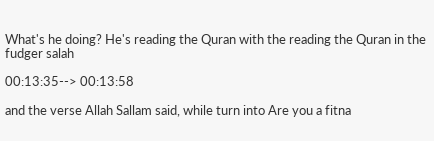What's he doing? He's reading the Quran with the reading the Quran in the fudger salah

00:13:35--> 00:13:58

and the verse Allah Sallam said, while turn into Are you a fitna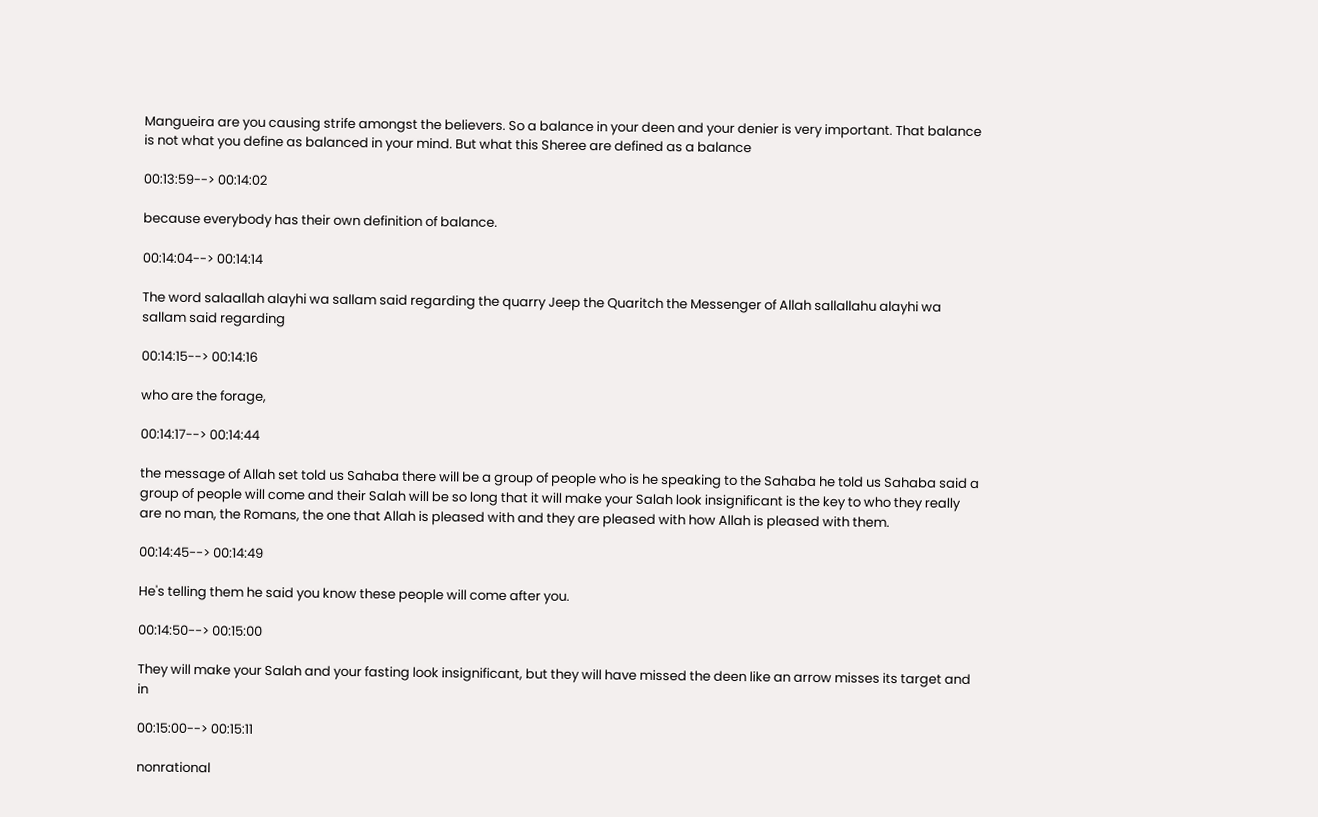Mangueira are you causing strife amongst the believers. So a balance in your deen and your denier is very important. That balance is not what you define as balanced in your mind. But what this Sheree are defined as a balance

00:13:59--> 00:14:02

because everybody has their own definition of balance.

00:14:04--> 00:14:14

The word salaallah alayhi wa sallam said regarding the quarry Jeep the Quaritch the Messenger of Allah sallallahu alayhi wa sallam said regarding

00:14:15--> 00:14:16

who are the forage,

00:14:17--> 00:14:44

the message of Allah set told us Sahaba there will be a group of people who is he speaking to the Sahaba he told us Sahaba said a group of people will come and their Salah will be so long that it will make your Salah look insignificant is the key to who they really are no man, the Romans, the one that Allah is pleased with and they are pleased with how Allah is pleased with them.

00:14:45--> 00:14:49

He's telling them he said you know these people will come after you.

00:14:50--> 00:15:00

They will make your Salah and your fasting look insignificant, but they will have missed the deen like an arrow misses its target and in

00:15:00--> 00:15:11

nonrational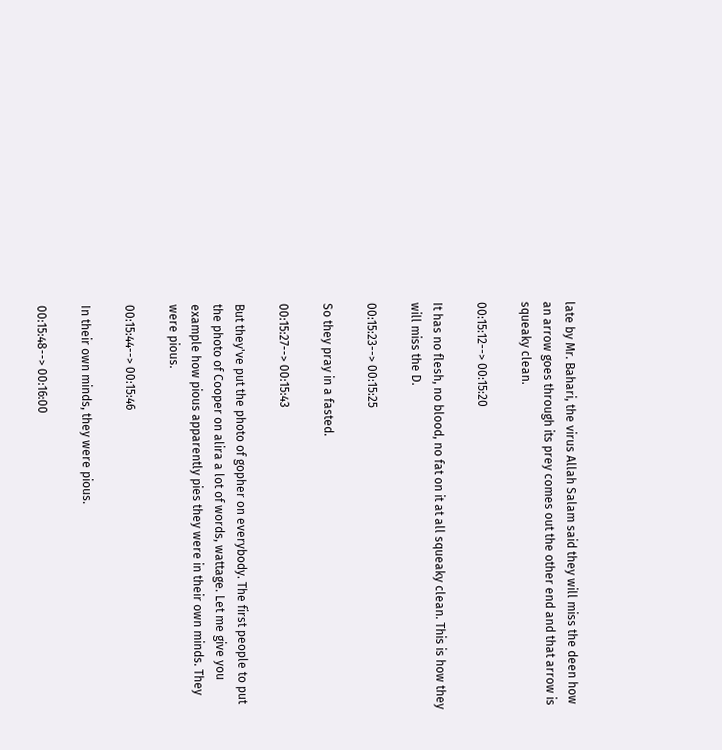late by Mr. Bahari, the virus Allah Salam said they will miss the deen how an arrow goes through its prey comes out the other end and that arrow is squeaky clean.

00:15:12--> 00:15:20

It has no flesh, no blood, no fat on it at all squeaky clean. This is how they will miss the D.

00:15:23--> 00:15:25

So they pray in a fasted.

00:15:27--> 00:15:43

But they've put the photo of gopher on everybody. The first people to put the photo of Cooper on alira a lot of words, wattage. Let me give you example how pious apparently pies they were in their own minds. They were pious.

00:15:44--> 00:15:46

In their own minds, they were pious.

00:15:48--> 00:16:00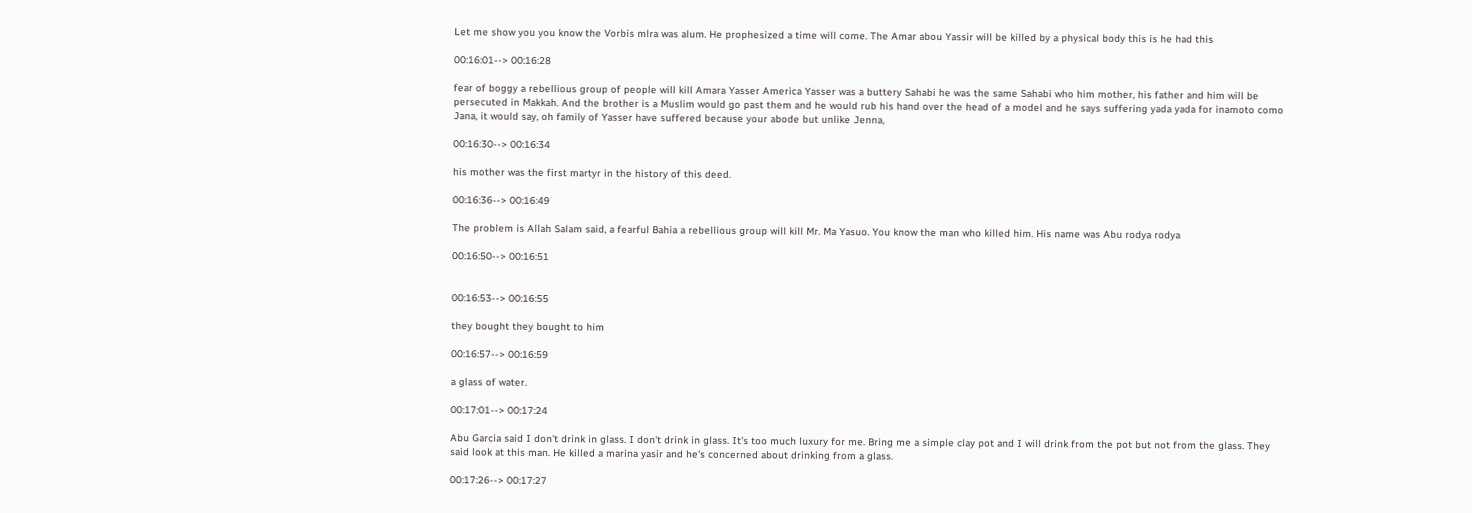Let me show you you know the Vorbis mlra was alum. He prophesized a time will come. The Amar abou Yassir will be killed by a physical body this is he had this

00:16:01--> 00:16:28

fear of boggy a rebellious group of people will kill Amara Yasser America Yasser was a buttery Sahabi he was the same Sahabi who him mother, his father and him will be persecuted in Makkah. And the brother is a Muslim would go past them and he would rub his hand over the head of a model and he says suffering yada yada for inamoto como Jana, it would say, oh family of Yasser have suffered because your abode but unlike Jenna,

00:16:30--> 00:16:34

his mother was the first martyr in the history of this deed.

00:16:36--> 00:16:49

The problem is Allah Salam said, a fearful Bahia a rebellious group will kill Mr. Ma Yasuo. You know the man who killed him. His name was Abu rodya rodya

00:16:50--> 00:16:51


00:16:53--> 00:16:55

they bought they bought to him

00:16:57--> 00:16:59

a glass of water.

00:17:01--> 00:17:24

Abu Garcia said I don't drink in glass. I don't drink in glass. It's too much luxury for me. Bring me a simple clay pot and I will drink from the pot but not from the glass. They said look at this man. He killed a marina yasir and he's concerned about drinking from a glass.

00:17:26--> 00:17:27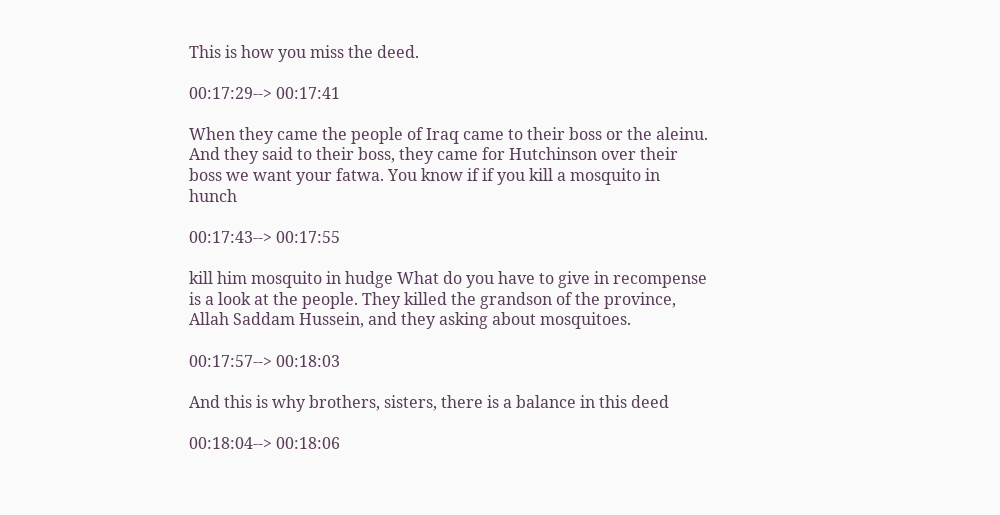This is how you miss the deed.

00:17:29--> 00:17:41

When they came the people of Iraq came to their boss or the aleinu. And they said to their boss, they came for Hutchinson over their boss we want your fatwa. You know if if you kill a mosquito in hunch

00:17:43--> 00:17:55

kill him mosquito in hudge What do you have to give in recompense is a look at the people. They killed the grandson of the province, Allah Saddam Hussein, and they asking about mosquitoes.

00:17:57--> 00:18:03

And this is why brothers, sisters, there is a balance in this deed

00:18:04--> 00:18:06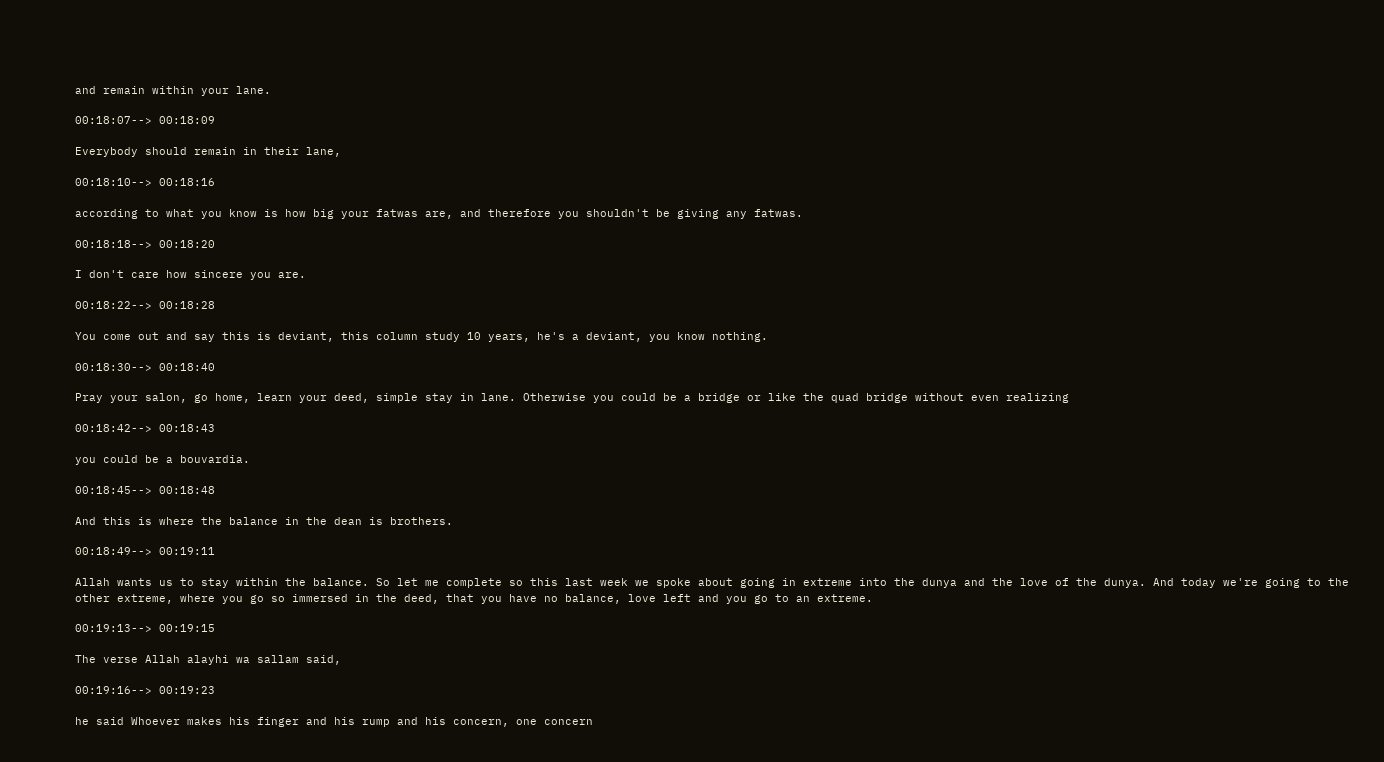and remain within your lane.

00:18:07--> 00:18:09

Everybody should remain in their lane,

00:18:10--> 00:18:16

according to what you know is how big your fatwas are, and therefore you shouldn't be giving any fatwas.

00:18:18--> 00:18:20

I don't care how sincere you are.

00:18:22--> 00:18:28

You come out and say this is deviant, this column study 10 years, he's a deviant, you know nothing.

00:18:30--> 00:18:40

Pray your salon, go home, learn your deed, simple stay in lane. Otherwise you could be a bridge or like the quad bridge without even realizing

00:18:42--> 00:18:43

you could be a bouvardia.

00:18:45--> 00:18:48

And this is where the balance in the dean is brothers.

00:18:49--> 00:19:11

Allah wants us to stay within the balance. So let me complete so this last week we spoke about going in extreme into the dunya and the love of the dunya. And today we're going to the other extreme, where you go so immersed in the deed, that you have no balance, love left and you go to an extreme.

00:19:13--> 00:19:15

The verse Allah alayhi wa sallam said,

00:19:16--> 00:19:23

he said Whoever makes his finger and his rump and his concern, one concern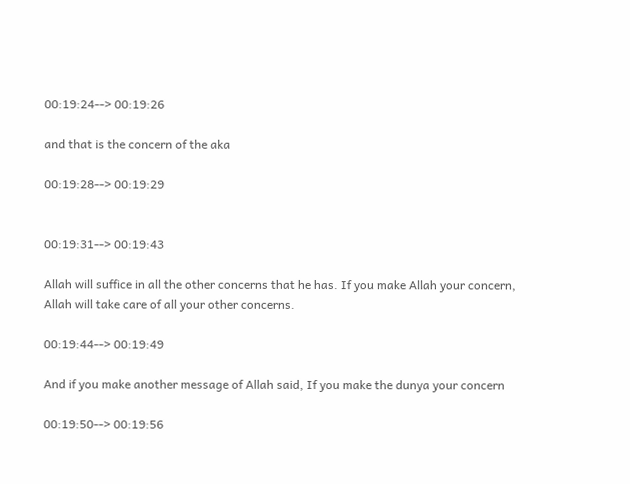00:19:24--> 00:19:26

and that is the concern of the aka

00:19:28--> 00:19:29


00:19:31--> 00:19:43

Allah will suffice in all the other concerns that he has. If you make Allah your concern, Allah will take care of all your other concerns.

00:19:44--> 00:19:49

And if you make another message of Allah said, If you make the dunya your concern

00:19:50--> 00:19:56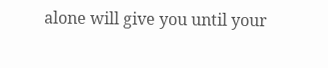alone will give you until your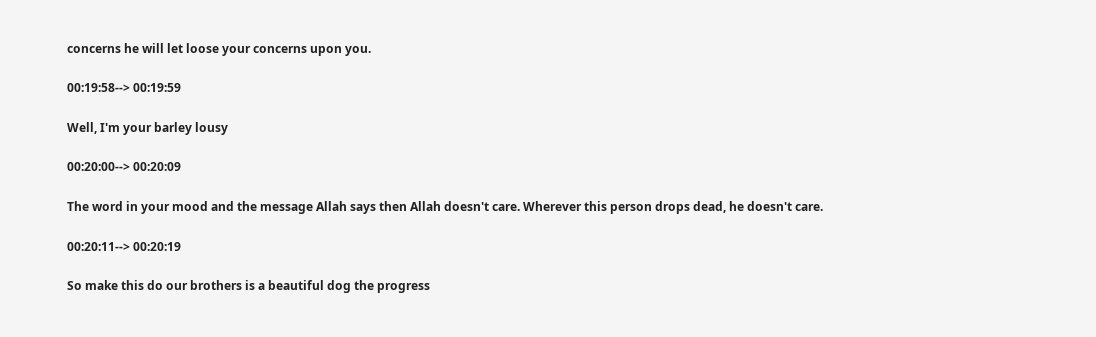concerns he will let loose your concerns upon you.

00:19:58--> 00:19:59

Well, I'm your barley lousy

00:20:00--> 00:20:09

The word in your mood and the message Allah says then Allah doesn't care. Wherever this person drops dead, he doesn't care.

00:20:11--> 00:20:19

So make this do our brothers is a beautiful dog the progress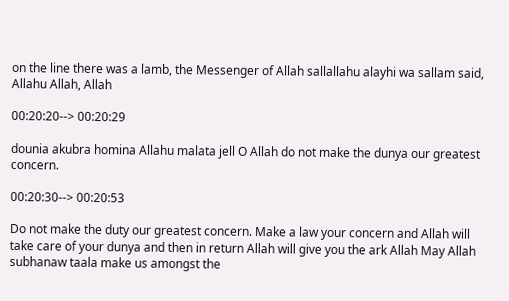on the line there was a lamb, the Messenger of Allah sallallahu alayhi wa sallam said, Allahu Allah, Allah

00:20:20--> 00:20:29

dounia akubra homina Allahu malata jell O Allah do not make the dunya our greatest concern.

00:20:30--> 00:20:53

Do not make the duty our greatest concern. Make a law your concern and Allah will take care of your dunya and then in return Allah will give you the ark Allah May Allah subhanaw taala make us amongst the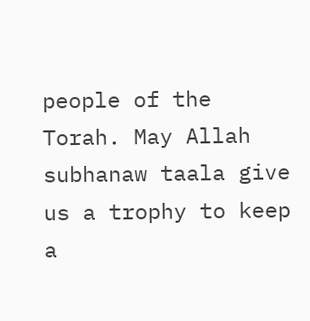people of the Torah. May Allah subhanaw taala give us a trophy to keep a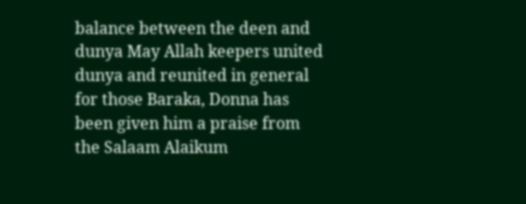balance between the deen and dunya May Allah keepers united dunya and reunited in general for those Baraka, Donna has been given him a praise from the Salaam Alaikum